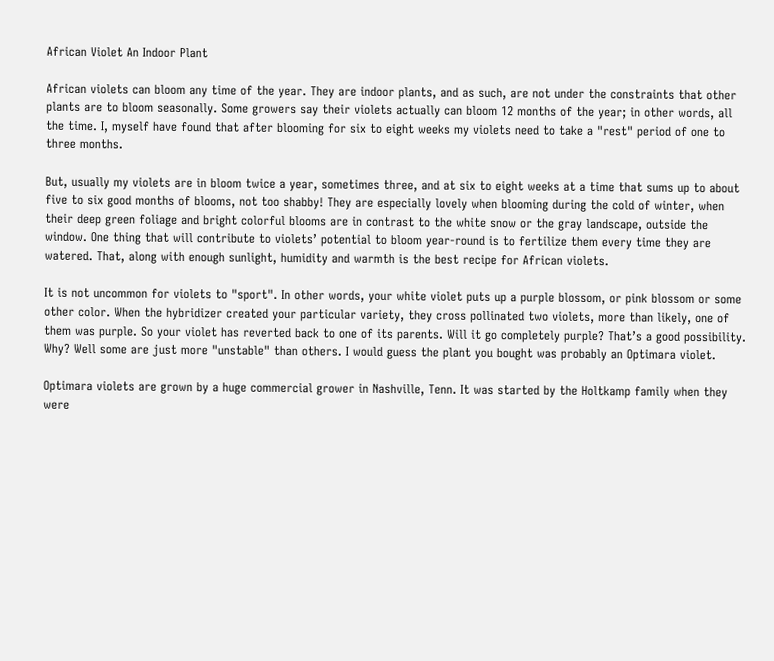African Violet An Indoor Plant

African violets can bloom any time of the year. They are indoor plants, and as such, are not under the constraints that other plants are to bloom seasonally. Some growers say their violets actually can bloom 12 months of the year; in other words, all the time. I, myself have found that after blooming for six to eight weeks my violets need to take a "rest" period of one to three months.

But, usually my violets are in bloom twice a year, sometimes three, and at six to eight weeks at a time that sums up to about five to six good months of blooms, not too shabby! They are especially lovely when blooming during the cold of winter, when their deep green foliage and bright colorful blooms are in contrast to the white snow or the gray landscape, outside the window. One thing that will contribute to violets’ potential to bloom year-round is to fertilize them every time they are watered. That, along with enough sunlight, humidity and warmth is the best recipe for African violets.

It is not uncommon for violets to "sport". In other words, your white violet puts up a purple blossom, or pink blossom or some other color. When the hybridizer created your particular variety, they cross pollinated two violets, more than likely, one of them was purple. So your violet has reverted back to one of its parents. Will it go completely purple? That’s a good possibility. Why? Well some are just more "unstable" than others. I would guess the plant you bought was probably an Optimara violet.

Optimara violets are grown by a huge commercial grower in Nashville, Tenn. It was started by the Holtkamp family when they were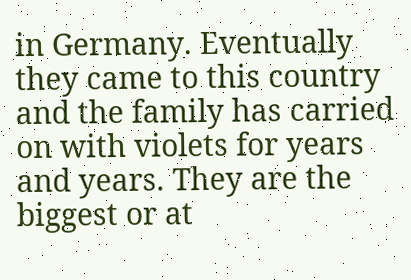in Germany. Eventually they came to this country and the family has carried on with violets for years and years. They are the biggest or at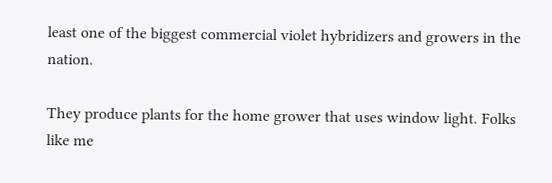least one of the biggest commercial violet hybridizers and growers in the nation.

They produce plants for the home grower that uses window light. Folks like me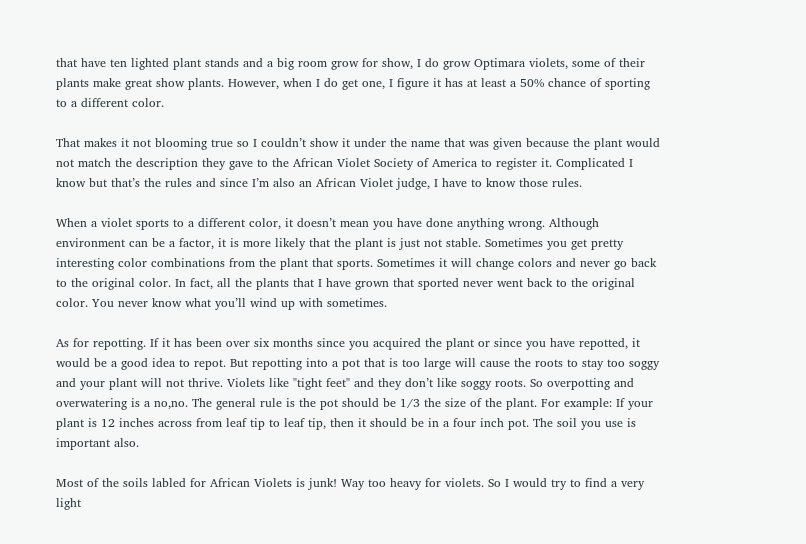that have ten lighted plant stands and a big room grow for show, I do grow Optimara violets, some of their plants make great show plants. However, when I do get one, I figure it has at least a 50% chance of sporting to a different color.

That makes it not blooming true so I couldn’t show it under the name that was given because the plant would not match the description they gave to the African Violet Society of America to register it. Complicated I know but that’s the rules and since I’m also an African Violet judge, I have to know those rules.

When a violet sports to a different color, it doesn’t mean you have done anything wrong. Although environment can be a factor, it is more likely that the plant is just not stable. Sometimes you get pretty interesting color combinations from the plant that sports. Sometimes it will change colors and never go back to the original color. In fact, all the plants that I have grown that sported never went back to the original color. You never know what you’ll wind up with sometimes.

As for repotting. If it has been over six months since you acquired the plant or since you have repotted, it would be a good idea to repot. But repotting into a pot that is too large will cause the roots to stay too soggy and your plant will not thrive. Violets like "tight feet" and they don’t like soggy roots. So overpotting and overwatering is a no,no. The general rule is the pot should be 1/3 the size of the plant. For example: If your plant is 12 inches across from leaf tip to leaf tip, then it should be in a four inch pot. The soil you use is important also.

Most of the soils labled for African Violets is junk! Way too heavy for violets. So I would try to find a very light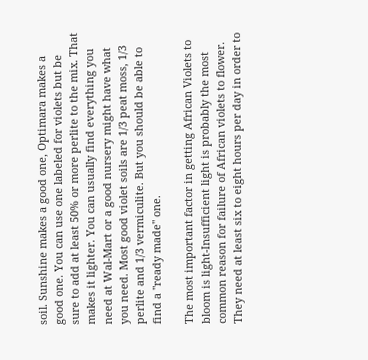soil. Sunshine makes a good one, Optimara makes a good one. You can use one labeled for violets but be sure to add at least 50% or more perlite to the mix. That makes it lighter. You can usually find everything you need at Wal-Mart or a good nursery might have what you need. Most good violet soils are 1/3 peat moss, 1/3 perlite and 1/3 vermiculite. But you should be able to find a "ready made" one.

The most important factor in getting African Violets to bloom is light-Insufficient light is probably the most common reason for failure of African violets to flower. They need at least six to eight hours per day in order to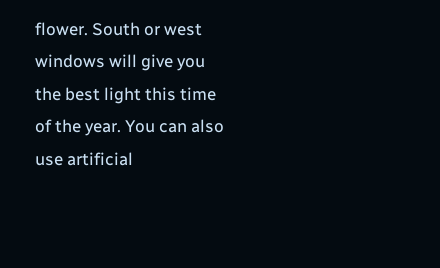flower. South or west windows will give you the best light this time of the year. You can also use artificial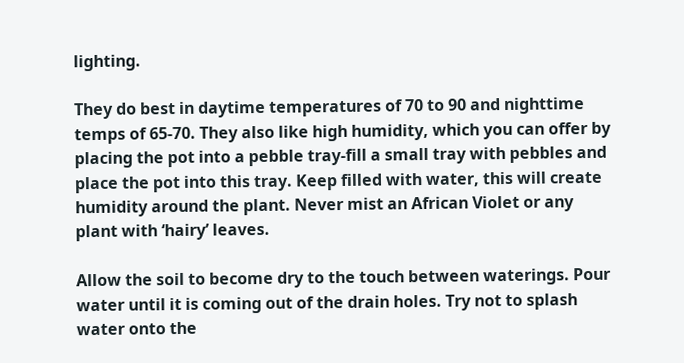lighting.

They do best in daytime temperatures of 70 to 90 and nighttime temps of 65-70. They also like high humidity, which you can offer by placing the pot into a pebble tray-fill a small tray with pebbles and place the pot into this tray. Keep filled with water, this will create humidity around the plant. Never mist an African Violet or any plant with ‘hairy’ leaves.

Allow the soil to become dry to the touch between waterings. Pour water until it is coming out of the drain holes. Try not to splash water onto the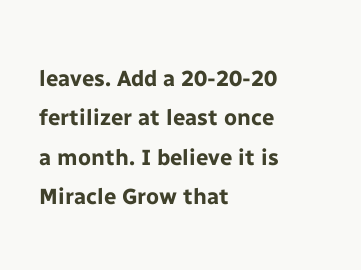leaves. Add a 20-20-20 fertilizer at least once a month. I believe it is Miracle Grow that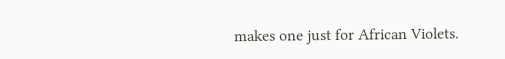makes one just for African Violets.